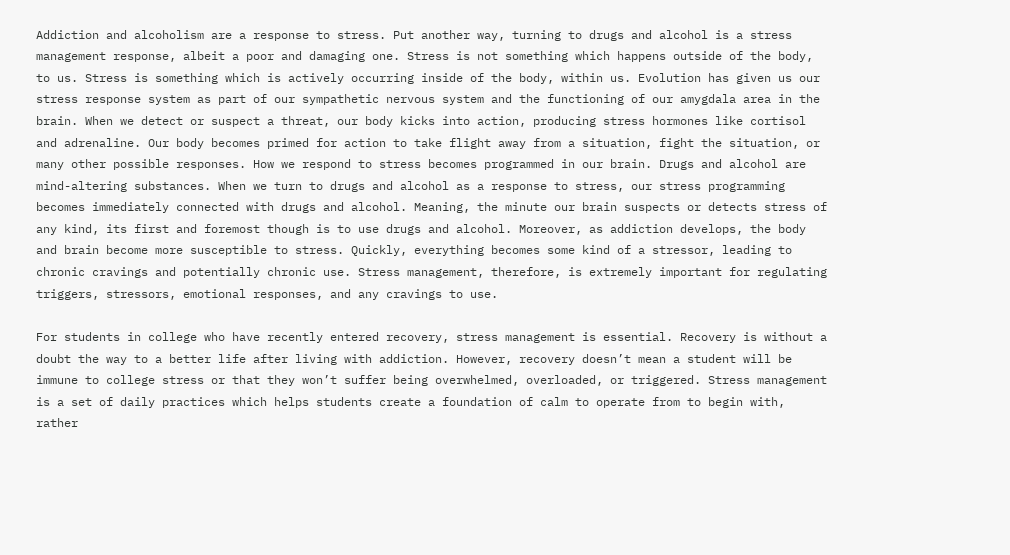Addiction and alcoholism are a response to stress. Put another way, turning to drugs and alcohol is a stress management response, albeit a poor and damaging one. Stress is not something which happens outside of the body, to us. Stress is something which is actively occurring inside of the body, within us. Evolution has given us our stress response system as part of our sympathetic nervous system and the functioning of our amygdala area in the brain. When we detect or suspect a threat, our body kicks into action, producing stress hormones like cortisol and adrenaline. Our body becomes primed for action to take flight away from a situation, fight the situation, or many other possible responses. How we respond to stress becomes programmed in our brain. Drugs and alcohol are mind-altering substances. When we turn to drugs and alcohol as a response to stress, our stress programming becomes immediately connected with drugs and alcohol. Meaning, the minute our brain suspects or detects stress of any kind, its first and foremost though is to use drugs and alcohol. Moreover, as addiction develops, the body and brain become more susceptible to stress. Quickly, everything becomes some kind of a stressor, leading to chronic cravings and potentially chronic use. Stress management, therefore, is extremely important for regulating triggers, stressors, emotional responses, and any cravings to use.

For students in college who have recently entered recovery, stress management is essential. Recovery is without a doubt the way to a better life after living with addiction. However, recovery doesn’t mean a student will be immune to college stress or that they won’t suffer being overwhelmed, overloaded, or triggered. Stress management is a set of daily practices which helps students create a foundation of calm to operate from to begin with, rather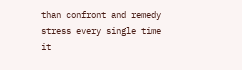than confront and remedy stress every single time it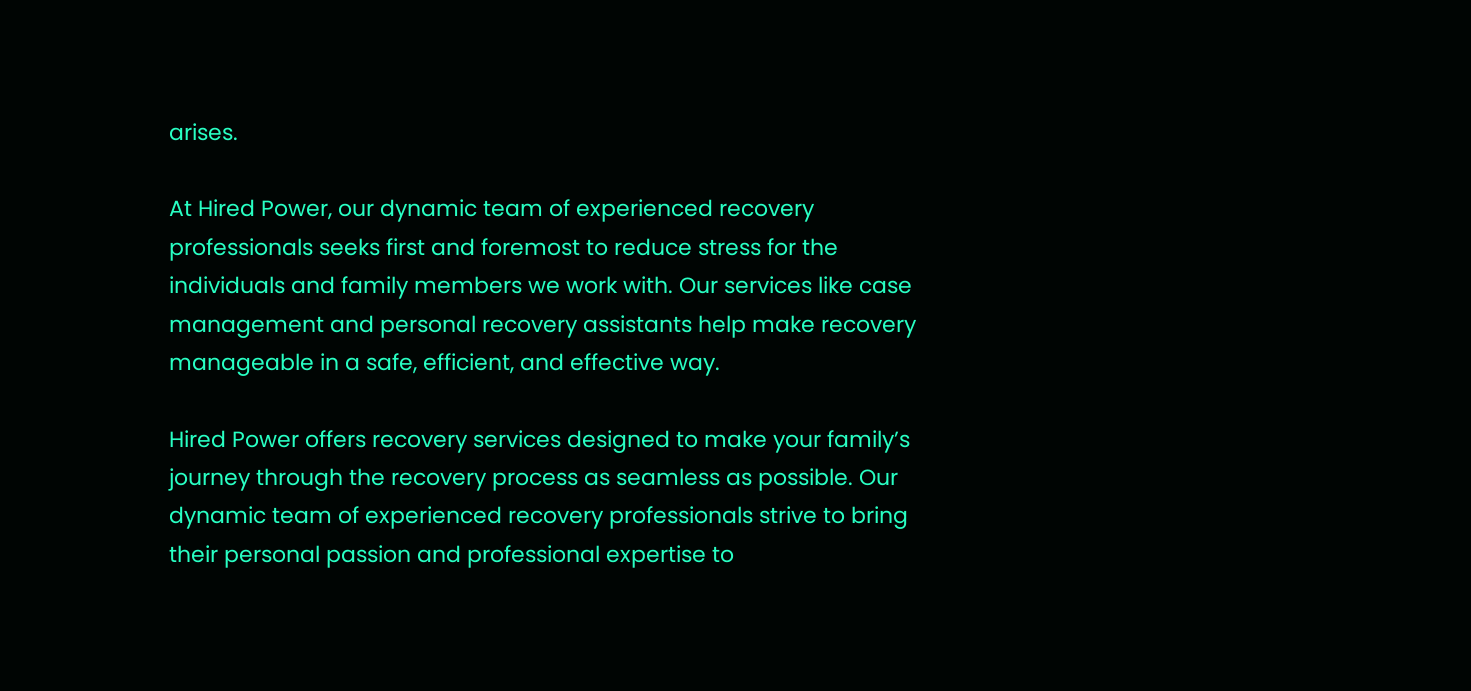arises.

At Hired Power, our dynamic team of experienced recovery professionals seeks first and foremost to reduce stress for the individuals and family members we work with. Our services like case management and personal recovery assistants help make recovery manageable in a safe, efficient, and effective way.

Hired Power offers recovery services designed to make your family’s journey through the recovery process as seamless as possible. Our dynamic team of experienced recovery professionals strive to bring their personal passion and professional expertise to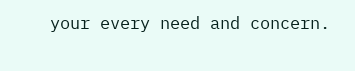your every need and concern.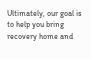Ultimately, our goal is to help you bring recovery home and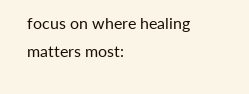focus on where healing matters most: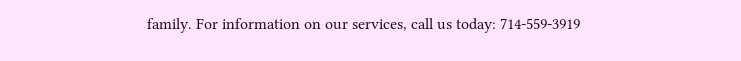family. For information on our services, call us today: 714-559-3919